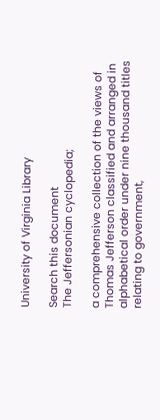University of Virginia Library

Search this document
The Jeffersonian cyclopedia;

a comprehensive collection of the views of Thomas Jefferson classified and arranged in alphabetical order under nine thousand titles relating to government,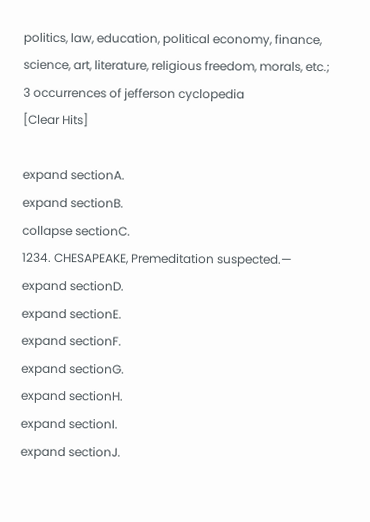politics, law, education, political economy, finance, science, art, literature, religious freedom, morals, etc.;
3 occurrences of jefferson cyclopedia
[Clear Hits]

expand sectionA.
expand sectionB.
collapse sectionC.
1234. CHESAPEAKE, Premeditation suspected.—
expand sectionD.
expand sectionE.
expand sectionF.
expand sectionG.
expand sectionH.
expand sectionI.
expand sectionJ.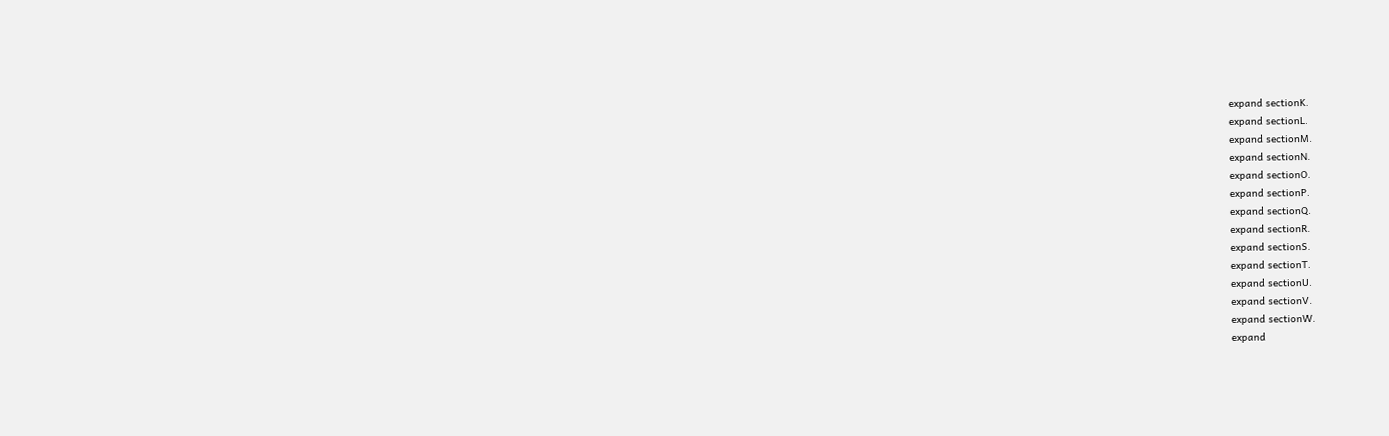expand sectionK.
expand sectionL.
expand sectionM.
expand sectionN.
expand sectionO.
expand sectionP.
expand sectionQ.
expand sectionR.
expand sectionS.
expand sectionT.
expand sectionU.
expand sectionV.
expand sectionW.
expand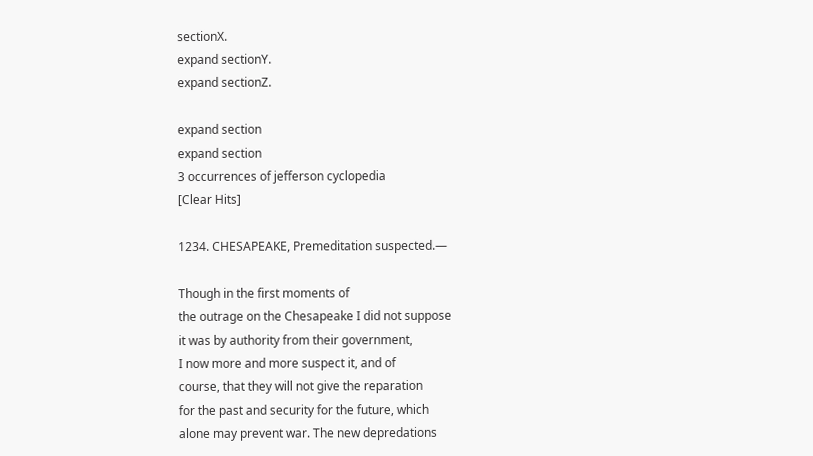sectionX.
expand sectionY.
expand sectionZ.

expand section
expand section
3 occurrences of jefferson cyclopedia
[Clear Hits]

1234. CHESAPEAKE, Premeditation suspected.—

Though in the first moments of
the outrage on the Chesapeake I did not suppose
it was by authority from their government,
I now more and more suspect it, and of
course, that they will not give the reparation
for the past and security for the future, which
alone may prevent war. The new depredations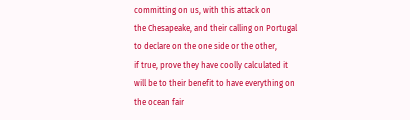committing on us, with this attack on
the Chesapeake, and their calling on Portugal
to declare on the one side or the other,
if true, prove they have coolly calculated it
will be to their benefit to have everything on
the ocean fair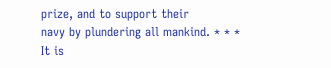prize, and to support their
navy by plundering all mankind. * * * It is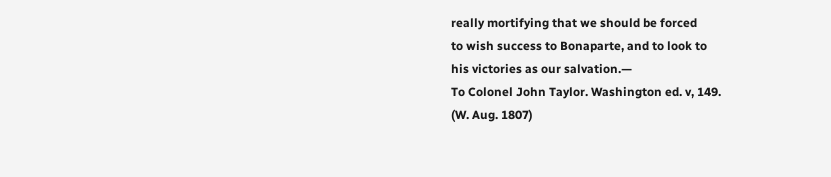really mortifying that we should be forced
to wish success to Bonaparte, and to look to
his victories as our salvation.—
To Colonel John Taylor. Washington ed. v, 149.
(W. Aug. 1807)